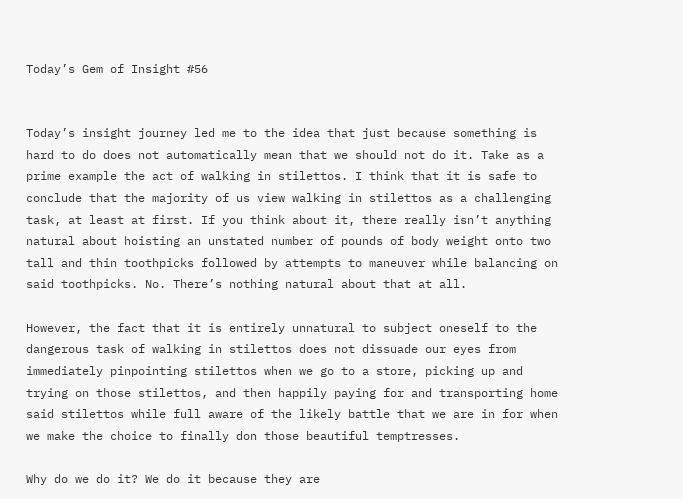Today’s Gem of Insight #56


Today’s insight journey led me to the idea that just because something is hard to do does not automatically mean that we should not do it. Take as a prime example the act of walking in stilettos. I think that it is safe to conclude that the majority of us view walking in stilettos as a challenging task, at least at first. If you think about it, there really isn’t anything natural about hoisting an unstated number of pounds of body weight onto two tall and thin toothpicks followed by attempts to maneuver while balancing on said toothpicks. No. There’s nothing natural about that at all.

However, the fact that it is entirely unnatural to subject oneself to the dangerous task of walking in stilettos does not dissuade our eyes from immediately pinpointing stilettos when we go to a store, picking up and trying on those stilettos, and then happily paying for and transporting home said stilettos while full aware of the likely battle that we are in for when we make the choice to finally don those beautiful temptresses.

Why do we do it? We do it because they are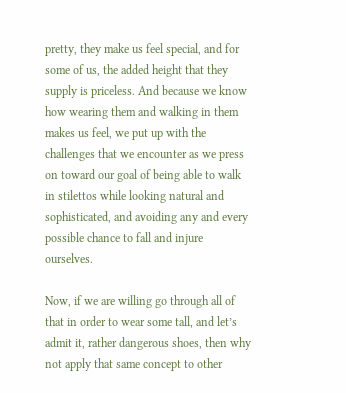pretty, they make us feel special, and for some of us, the added height that they supply is priceless. And because we know how wearing them and walking in them makes us feel, we put up with the challenges that we encounter as we press on toward our goal of being able to walk in stilettos while looking natural and sophisticated, and avoiding any and every possible chance to fall and injure ourselves.

Now, if we are willing go through all of that in order to wear some tall, and let’s admit it, rather dangerous shoes, then why not apply that same concept to other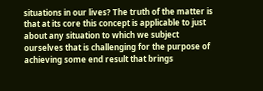situations in our lives? The truth of the matter is that at its core this concept is applicable to just about any situation to which we subject ourselves that is challenging for the purpose of achieving some end result that brings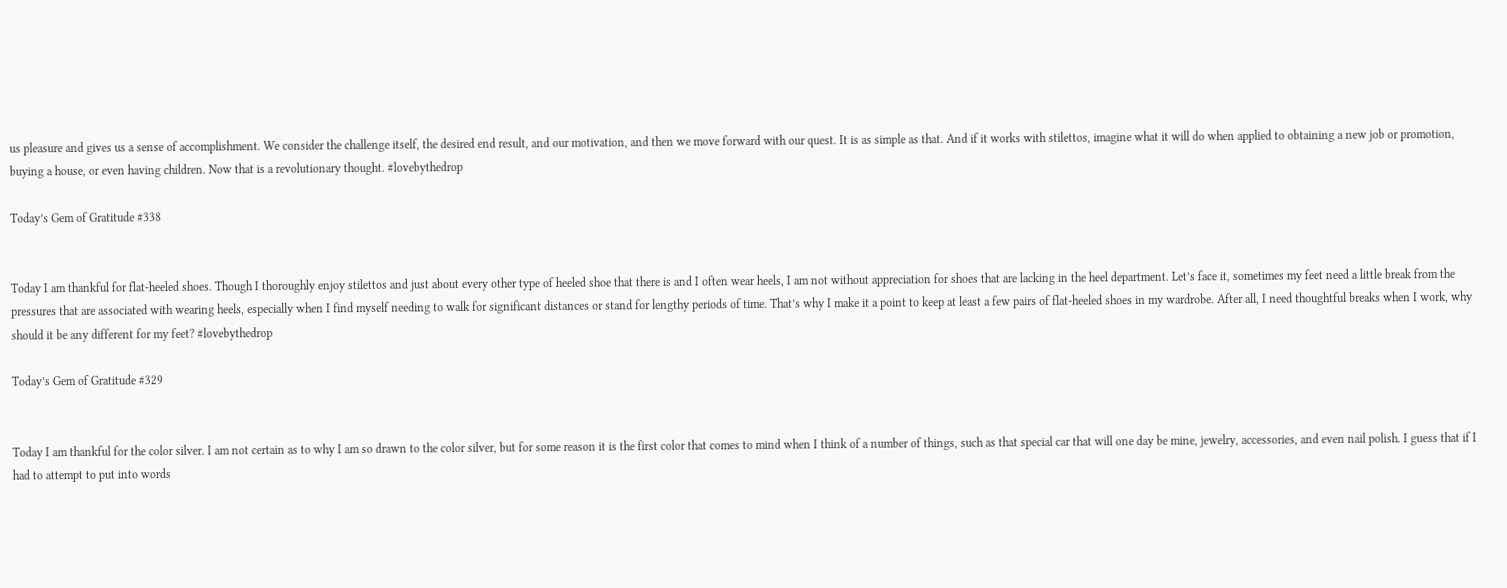us pleasure and gives us a sense of accomplishment. We consider the challenge itself, the desired end result, and our motivation, and then we move forward with our quest. It is as simple as that. And if it works with stilettos, imagine what it will do when applied to obtaining a new job or promotion, buying a house, or even having children. Now that is a revolutionary thought. #lovebythedrop

Today’s Gem of Gratitude #338


Today I am thankful for flat-heeled shoes. Though I thoroughly enjoy stilettos and just about every other type of heeled shoe that there is and I often wear heels, I am not without appreciation for shoes that are lacking in the heel department. Let’s face it, sometimes my feet need a little break from the pressures that are associated with wearing heels, especially when I find myself needing to walk for significant distances or stand for lengthy periods of time. That’s why I make it a point to keep at least a few pairs of flat-heeled shoes in my wardrobe. After all, I need thoughtful breaks when I work, why should it be any different for my feet? #lovebythedrop

Today’s Gem of Gratitude #329


Today I am thankful for the color silver. I am not certain as to why I am so drawn to the color silver, but for some reason it is the first color that comes to mind when I think of a number of things, such as that special car that will one day be mine, jewelry, accessories, and even nail polish. I guess that if I had to attempt to put into words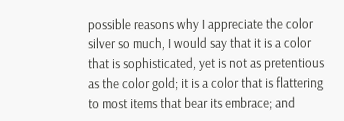possible reasons why I appreciate the color silver so much, I would say that it is a color that is sophisticated, yet is not as pretentious as the color gold; it is a color that is flattering to most items that bear its embrace; and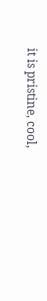it is pristine, cool,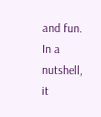and fun. In a nutshell, it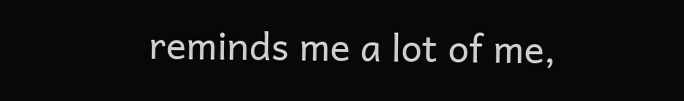reminds me a lot of me,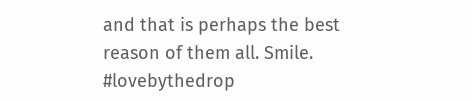and that is perhaps the best reason of them all. Smile. #lovebythedrop